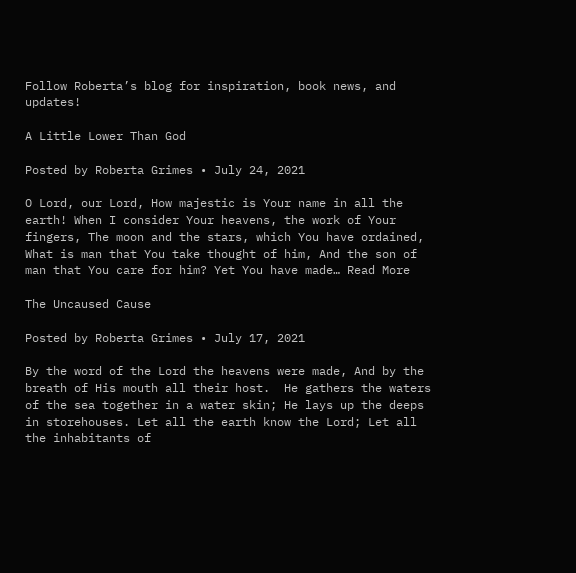Follow Roberta’s blog for inspiration, book news, and updates!

A Little Lower Than God

Posted by Roberta Grimes • July 24, 2021

O Lord, our Lord, How majestic is Your name in all the earth! When I consider Your heavens, the work of Your fingers, The moon and the stars, which You have ordained, What is man that You take thought of him, And the son of man that You care for him? Yet You have made… Read More

The Uncaused Cause

Posted by Roberta Grimes • July 17, 2021

By the word of the Lord the heavens were made, And by the breath of His mouth all their host.  He gathers the waters of the sea together in a water skin; He lays up the deeps in storehouses. Let all the earth know the Lord; Let all the inhabitants of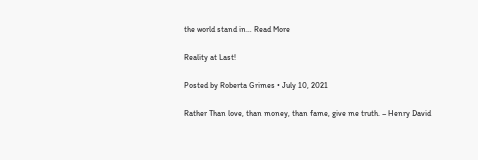the world stand in… Read More

Reality at Last!

Posted by Roberta Grimes • July 10, 2021

Rather Than love, than money, than fame, give me truth. – Henry David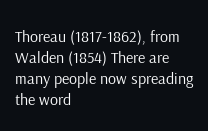Thoreau (1817-1862), from Walden (1854) There are many people now spreading the word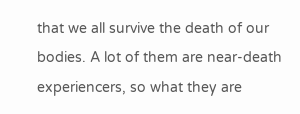that we all survive the death of our bodies. A lot of them are near-death experiencers, so what they are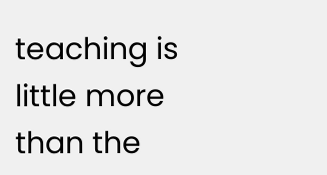teaching is little more than the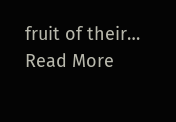fruit of their… Read More